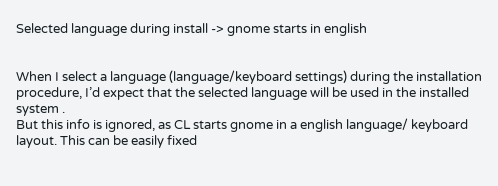Selected language during install -> gnome starts in english


When I select a language (language/keyboard settings) during the installation procedure, I’d expect that the selected language will be used in the installed system .
But this info is ignored, as CL starts gnome in a english language/ keyboard layout. This can be easily fixed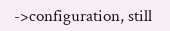->configuration, still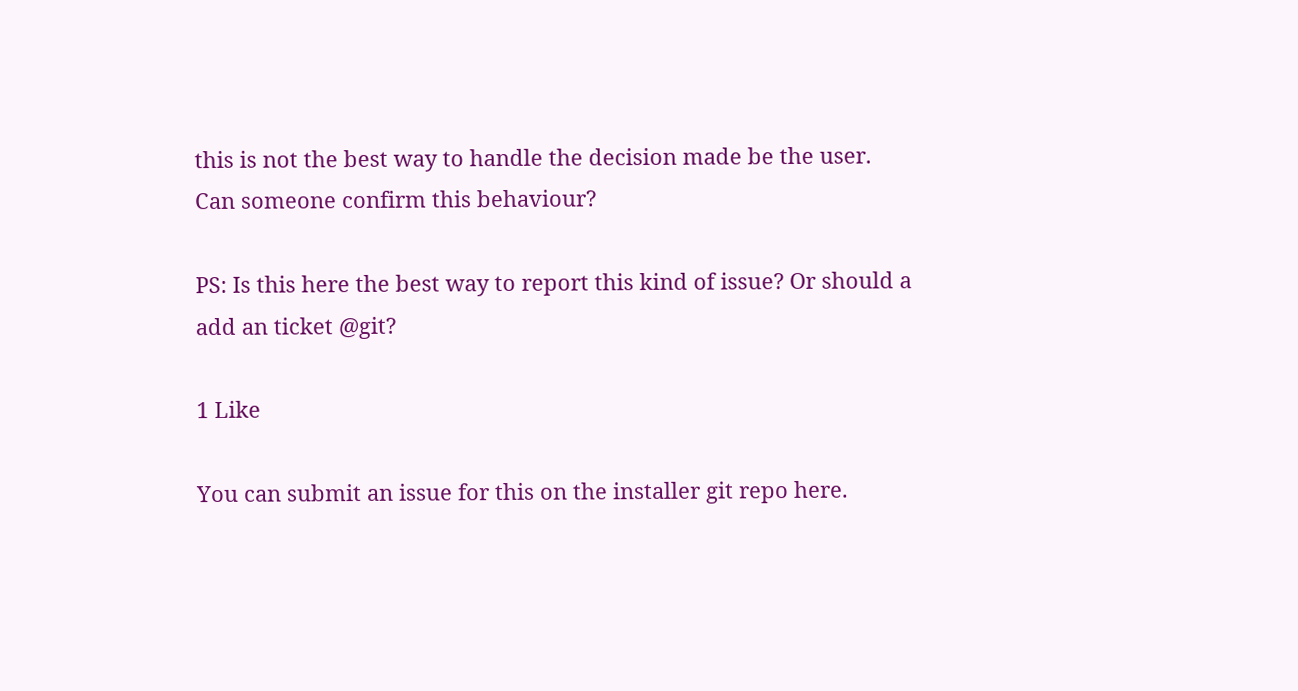this is not the best way to handle the decision made be the user.
Can someone confirm this behaviour?

PS: Is this here the best way to report this kind of issue? Or should a add an ticket @git?

1 Like

You can submit an issue for this on the installer git repo here.